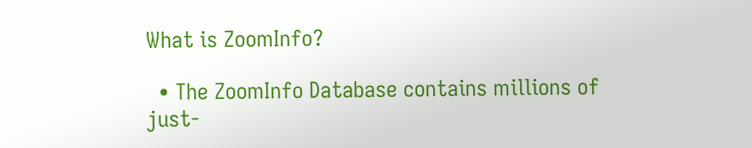What is ZoomInfo?

  • The ZoomInfo Database contains millions of just-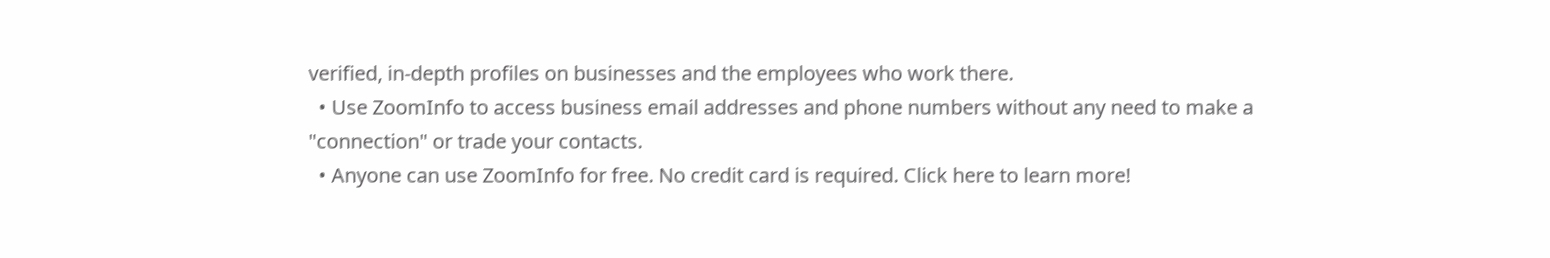verified, in-depth profiles on businesses and the employees who work there.
  • Use ZoomInfo to access business email addresses and phone numbers without any need to make a "connection" or trade your contacts.
  • Anyone can use ZoomInfo for free. No credit card is required. Click here to learn more!